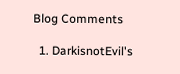Blog Comments

  1. DarkisnotEvil's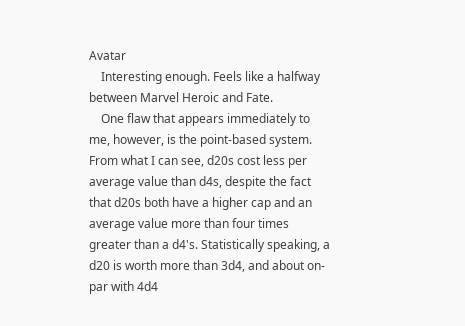Avatar
    Interesting enough. Feels like a halfway between Marvel Heroic and Fate.
    One flaw that appears immediately to me, however, is the point-based system. From what I can see, d20s cost less per average value than d4s, despite the fact that d20s both have a higher cap and an average value more than four times greater than a d4's. Statistically speaking, a d20 is worth more than 3d4, and about on-par with 4d4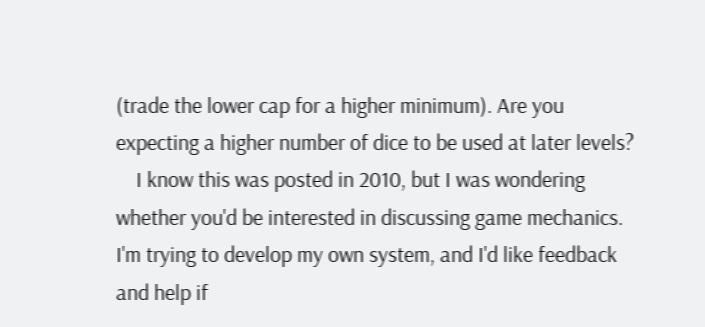(trade the lower cap for a higher minimum). Are you expecting a higher number of dice to be used at later levels?
    I know this was posted in 2010, but I was wondering whether you'd be interested in discussing game mechanics. I'm trying to develop my own system, and I'd like feedback and help if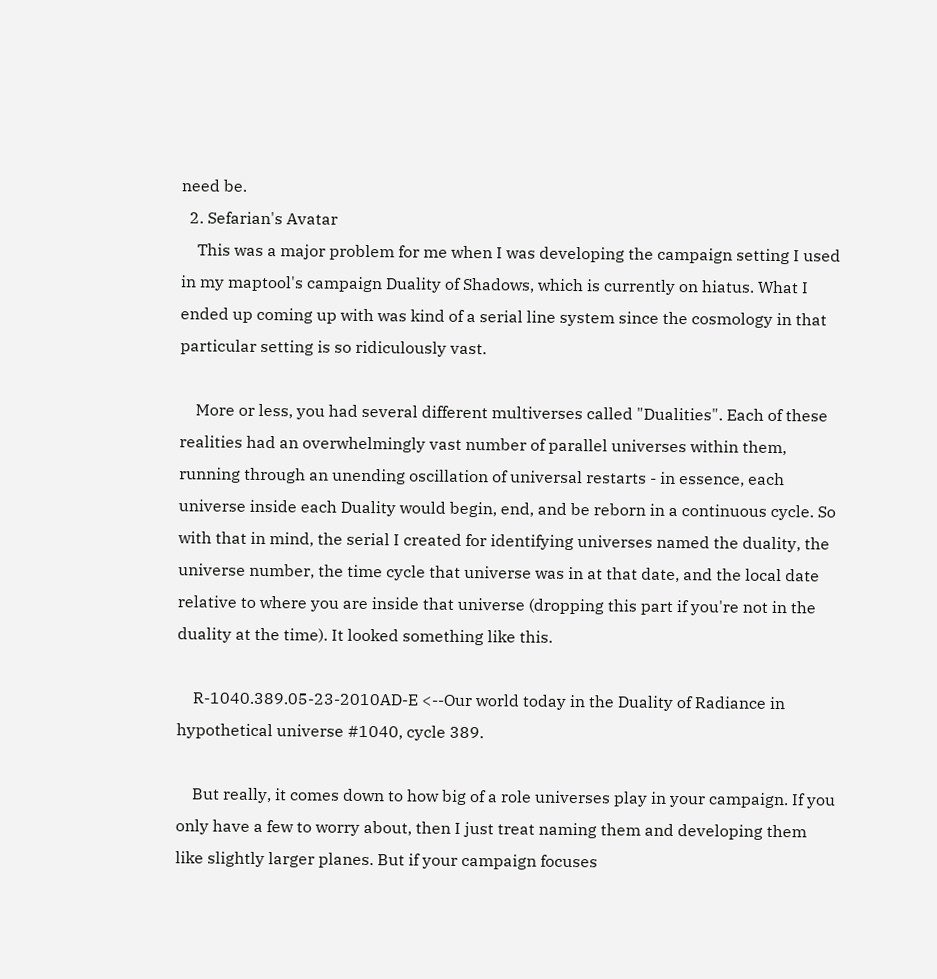need be.
  2. Sefarian's Avatar
    This was a major problem for me when I was developing the campaign setting I used in my maptool's campaign Duality of Shadows, which is currently on hiatus. What I ended up coming up with was kind of a serial line system since the cosmology in that particular setting is so ridiculously vast.

    More or less, you had several different multiverses called "Dualities". Each of these realities had an overwhelmingly vast number of parallel universes within them, running through an unending oscillation of universal restarts - in essence, each universe inside each Duality would begin, end, and be reborn in a continuous cycle. So with that in mind, the serial I created for identifying universes named the duality, the universe number, the time cycle that universe was in at that date, and the local date relative to where you are inside that universe (dropping this part if you're not in the duality at the time). It looked something like this.

    R-1040.389.05-23-2010AD-E <--Our world today in the Duality of Radiance in hypothetical universe #1040, cycle 389.

    But really, it comes down to how big of a role universes play in your campaign. If you only have a few to worry about, then I just treat naming them and developing them like slightly larger planes. But if your campaign focuses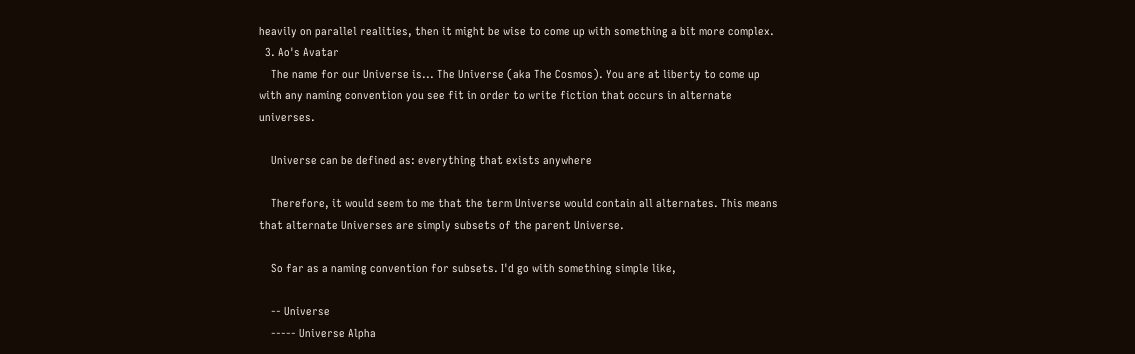heavily on parallel realities, then it might be wise to come up with something a bit more complex.
  3. Ao's Avatar
    The name for our Universe is... The Universe (aka The Cosmos). You are at liberty to come up with any naming convention you see fit in order to write fiction that occurs in alternate universes.

    Universe can be defined as: everything that exists anywhere

    Therefore, it would seem to me that the term Universe would contain all alternates. This means that alternate Universes are simply subsets of the parent Universe.

    So far as a naming convention for subsets. I'd go with something simple like,

    -- Universe
    ----- Universe Alpha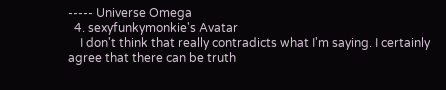----- Universe Omega
  4. sexyfunkymonkie's Avatar
    I don't think that really contradicts what I'm saying. I certainly agree that there can be truth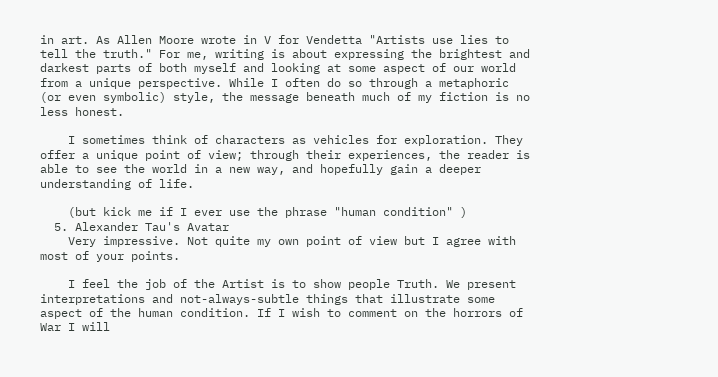in art. As Allen Moore wrote in V for Vendetta "Artists use lies to tell the truth." For me, writing is about expressing the brightest and darkest parts of both myself and looking at some aspect of our world from a unique perspective. While I often do so through a metaphoric (or even symbolic) style, the message beneath much of my fiction is no less honest.

    I sometimes think of characters as vehicles for exploration. They offer a unique point of view; through their experiences, the reader is able to see the world in a new way, and hopefully gain a deeper understanding of life.

    (but kick me if I ever use the phrase "human condition" )
  5. Alexander Tau's Avatar
    Very impressive. Not quite my own point of view but I agree with most of your points.

    I feel the job of the Artist is to show people Truth. We present interpretations and not-always-subtle things that illustrate some aspect of the human condition. If I wish to comment on the horrors of War I will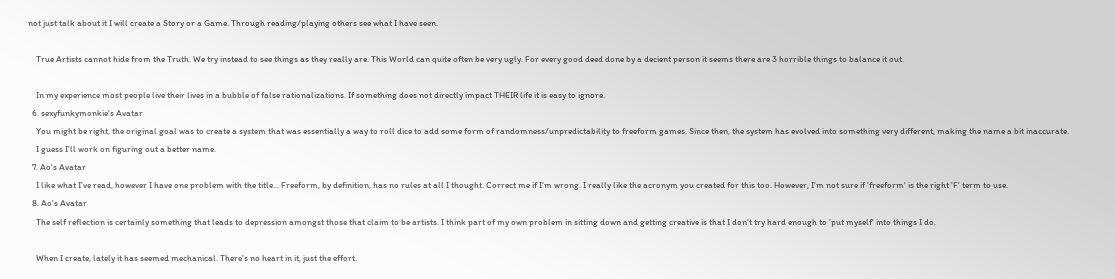not just talk about it I will create a Story or a Game. Through reading/playing others see what I have seen.

    True Artists cannot hide from the Truth. We try instead to see things as they really are. This World can quite often be very ugly. For every good deed done by a decient person it seems there are 3 horrible things to balance it out.

    In my experience most people live their lives in a bubble of false rationalizations. If something does not directly impact THEIR life it is easy to ignore.
  6. sexyfunkymonkie's Avatar
    You might be right, the original goal was to create a system that was essentially a way to roll dice to add some form of randomness/unpredictability to freeform games. Since then, the system has evolved into something very different, making the name a bit inaccurate.
    I guess I'll work on figuring out a better name.
  7. Ao's Avatar
    I like what I've read, however I have one problem with the title... Freeform, by definition, has no rules at all I thought. Correct me if I'm wrong. I really like the acronym you created for this too. However, I'm not sure if 'freeform' is the right 'F' term to use.
  8. Ao's Avatar
    The self reflection is certainly something that leads to depression amongst those that claim to be artists. I think part of my own problem in sitting down and getting creative is that I don't try hard enough to 'put myself' into things I do.

    When I create, lately it has seemed mechanical. There's no heart in it, just the effort.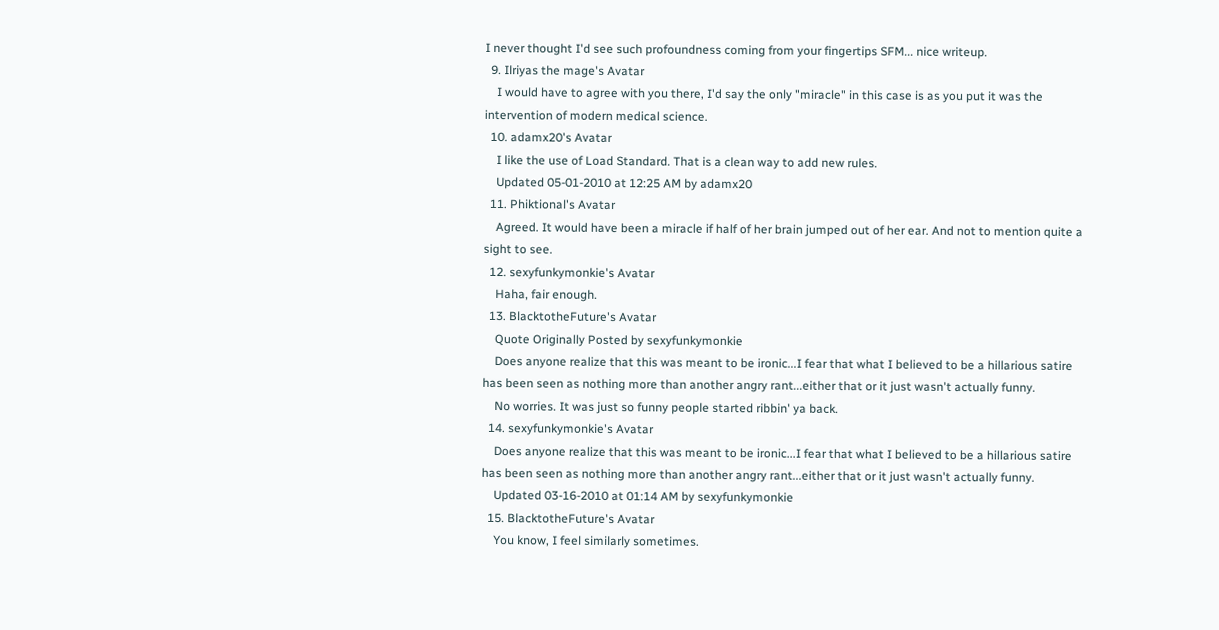I never thought I'd see such profoundness coming from your fingertips SFM... nice writeup.
  9. Ilriyas the mage's Avatar
    I would have to agree with you there, I'd say the only "miracle" in this case is as you put it was the intervention of modern medical science.
  10. adamx20's Avatar
    I like the use of Load Standard. That is a clean way to add new rules.
    Updated 05-01-2010 at 12:25 AM by adamx20
  11. Phiktional's Avatar
    Agreed. It would have been a miracle if half of her brain jumped out of her ear. And not to mention quite a sight to see.
  12. sexyfunkymonkie's Avatar
    Haha, fair enough.
  13. BlacktotheFuture's Avatar
    Quote Originally Posted by sexyfunkymonkie
    Does anyone realize that this was meant to be ironic...I fear that what I believed to be a hillarious satire has been seen as nothing more than another angry rant...either that or it just wasn't actually funny.
    No worries. It was just so funny people started ribbin' ya back.
  14. sexyfunkymonkie's Avatar
    Does anyone realize that this was meant to be ironic...I fear that what I believed to be a hillarious satire has been seen as nothing more than another angry rant...either that or it just wasn't actually funny.
    Updated 03-16-2010 at 01:14 AM by sexyfunkymonkie
  15. BlacktotheFuture's Avatar
    You know, I feel similarly sometimes.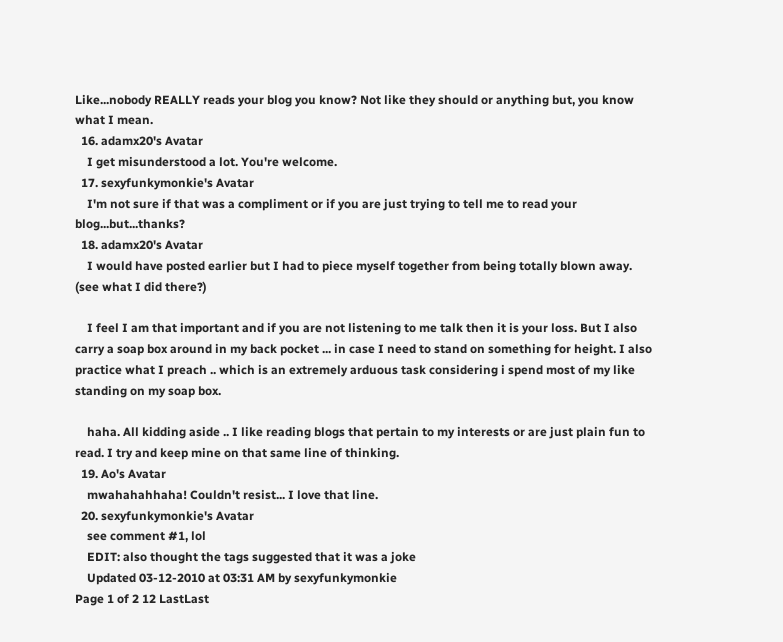Like...nobody REALLY reads your blog you know? Not like they should or anything but, you know what I mean.
  16. adamx20's Avatar
    I get misunderstood a lot. You're welcome.
  17. sexyfunkymonkie's Avatar
    I'm not sure if that was a compliment or if you are just trying to tell me to read your blog...but...thanks?
  18. adamx20's Avatar
    I would have posted earlier but I had to piece myself together from being totally blown away. (see what I did there?)

    I feel I am that important and if you are not listening to me talk then it is your loss. But I also carry a soap box around in my back pocket ... in case I need to stand on something for height. I also practice what I preach .. which is an extremely arduous task considering i spend most of my like standing on my soap box.

    haha. All kidding aside .. I like reading blogs that pertain to my interests or are just plain fun to read. I try and keep mine on that same line of thinking.
  19. Ao's Avatar
    mwahahahhaha! Couldn't resist... I love that line.
  20. sexyfunkymonkie's Avatar
    see comment #1, lol
    EDIT: also thought the tags suggested that it was a joke
    Updated 03-12-2010 at 03:31 AM by sexyfunkymonkie
Page 1 of 2 12 LastLast